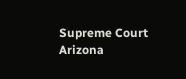Supreme Court Arizona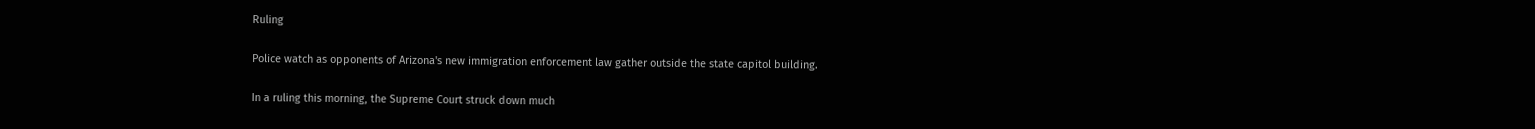Ruling

Police watch as opponents of Arizona's new immigration enforcement law gather outside the state capitol building.

In a ruling this morning, the Supreme Court struck down much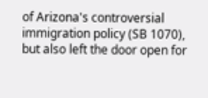of Arizona's controversial immigration policy (SB 1070), but also left the door open for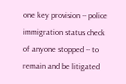one key provision -- police immigration status check of anyone stopped -- to remain and be litigated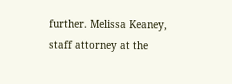further. Melissa Keaney, staff attorney at the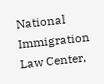National Immigration Law Center,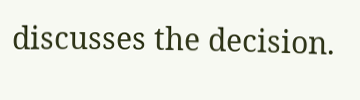discusses the decision.